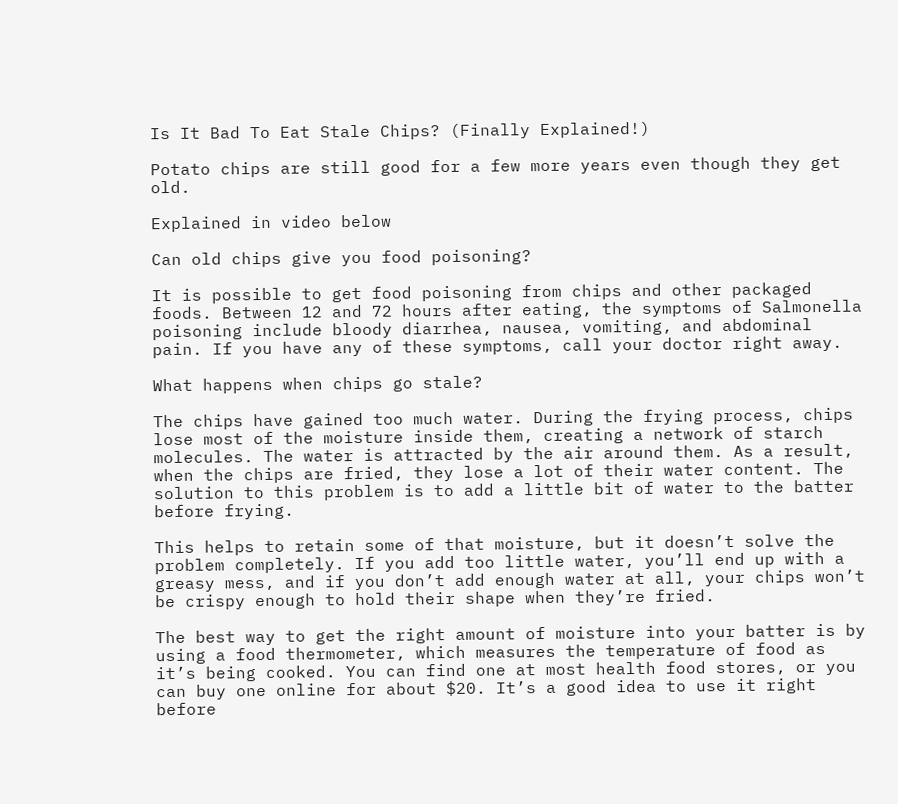Is It Bad To Eat Stale Chips? (Finally Explained!)

Potato chips are still good for a few more years even though they get old.

Explained in video below

Can old chips give you food poisoning?

It is possible to get food poisoning from chips and other packaged foods. Between 12 and 72 hours after eating, the symptoms of Salmonella poisoning include bloody diarrhea, nausea, vomiting, and abdominal pain. If you have any of these symptoms, call your doctor right away.

What happens when chips go stale?

The chips have gained too much water. During the frying process, chips lose most of the moisture inside them, creating a network of starch molecules. The water is attracted by the air around them. As a result, when the chips are fried, they lose a lot of their water content. The solution to this problem is to add a little bit of water to the batter before frying.

This helps to retain some of that moisture, but it doesn’t solve the problem completely. If you add too little water, you’ll end up with a greasy mess, and if you don’t add enough water at all, your chips won’t be crispy enough to hold their shape when they’re fried.

The best way to get the right amount of moisture into your batter is by using a food thermometer, which measures the temperature of food as it’s being cooked. You can find one at most health food stores, or you can buy one online for about $20. It’s a good idea to use it right before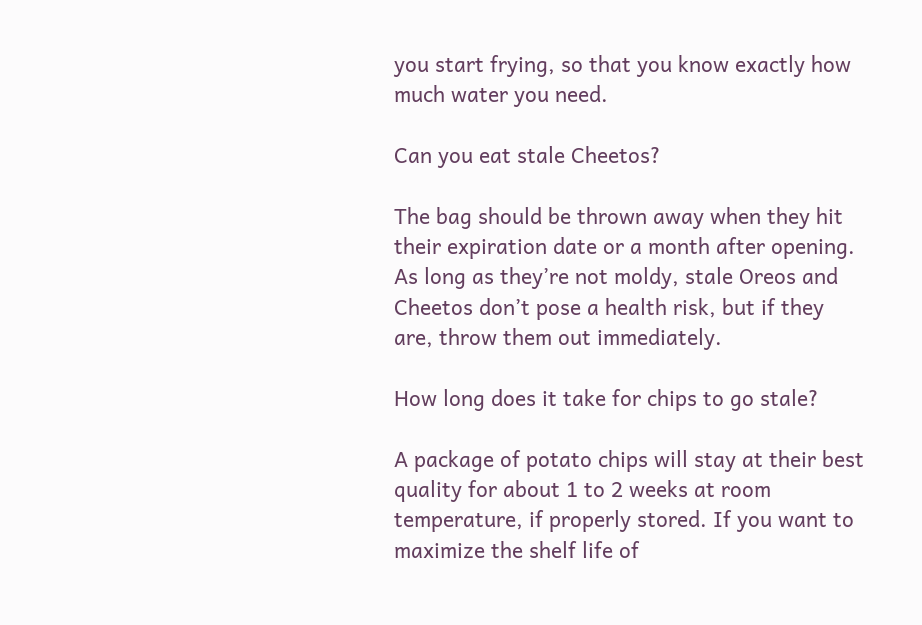you start frying, so that you know exactly how much water you need.

Can you eat stale Cheetos?

The bag should be thrown away when they hit their expiration date or a month after opening. As long as they’re not moldy, stale Oreos and Cheetos don’t pose a health risk, but if they are, throw them out immediately.

How long does it take for chips to go stale?

A package of potato chips will stay at their best quality for about 1 to 2 weeks at room temperature, if properly stored. If you want to maximize the shelf life of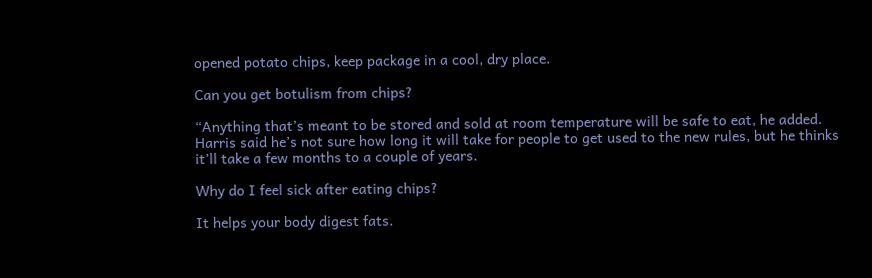opened potato chips, keep package in a cool, dry place.

Can you get botulism from chips?

“Anything that’s meant to be stored and sold at room temperature will be safe to eat, he added. Harris said he’s not sure how long it will take for people to get used to the new rules, but he thinks it’ll take a few months to a couple of years.

Why do I feel sick after eating chips?

It helps your body digest fats.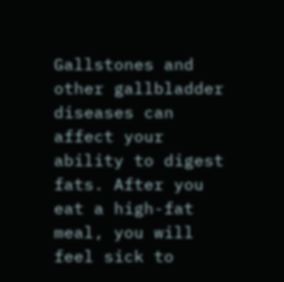Gallstones and other gallbladder diseases can affect your ability to digest fats. After you eat a high-fat meal, you will feel sick to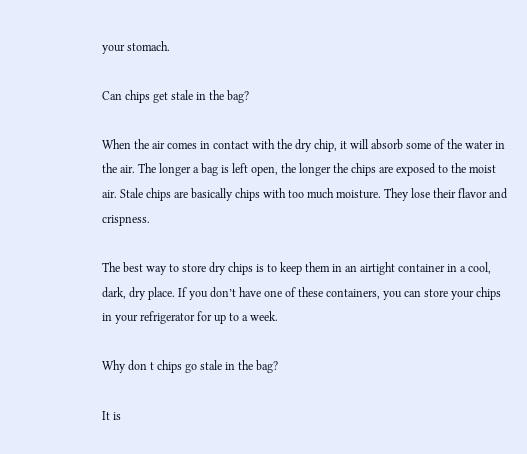your stomach.

Can chips get stale in the bag?

When the air comes in contact with the dry chip, it will absorb some of the water in the air. The longer a bag is left open, the longer the chips are exposed to the moist air. Stale chips are basically chips with too much moisture. They lose their flavor and crispness.

The best way to store dry chips is to keep them in an airtight container in a cool, dark, dry place. If you don’t have one of these containers, you can store your chips in your refrigerator for up to a week.

Why don t chips go stale in the bag?

It is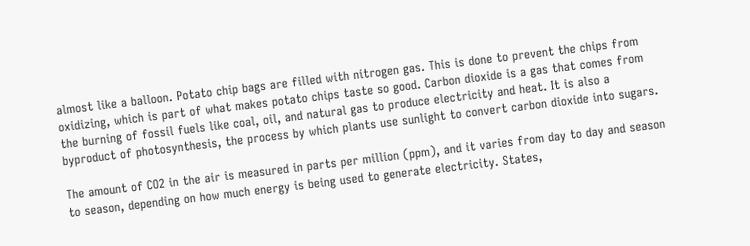almost like a balloon. Potato chip bags are filled with nitrogen gas. This is done to prevent the chips from oxidizing, which is part of what makes potato chips taste so good. Carbon dioxide is a gas that comes from the burning of fossil fuels like coal, oil, and natural gas to produce electricity and heat. It is also a byproduct of photosynthesis, the process by which plants use sunlight to convert carbon dioxide into sugars.

The amount of CO2 in the air is measured in parts per million (ppm), and it varies from day to day and season to season, depending on how much energy is being used to generate electricity. States,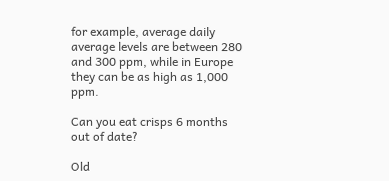for example, average daily average levels are between 280 and 300 ppm, while in Europe they can be as high as 1,000 ppm.

Can you eat crisps 6 months out of date?

Old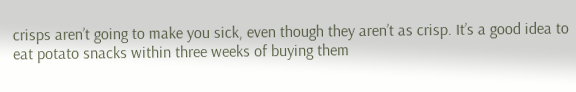crisps aren’t going to make you sick, even though they aren’t as crisp. It’s a good idea to eat potato snacks within three weeks of buying them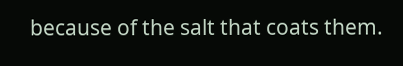because of the salt that coats them.